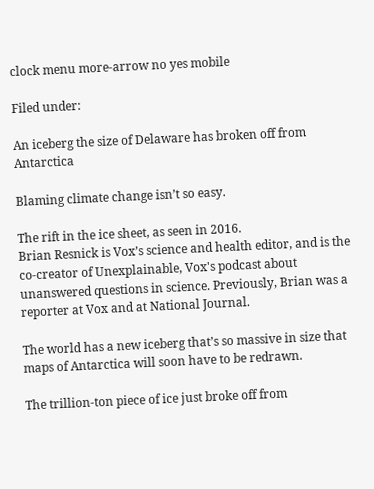clock menu more-arrow no yes mobile

Filed under:

An iceberg the size of Delaware has broken off from Antarctica

Blaming climate change isn’t so easy.

The rift in the ice sheet, as seen in 2016.
Brian Resnick is Vox’s science and health editor, and is the co-creator of Unexplainable, Vox's podcast about unanswered questions in science. Previously, Brian was a reporter at Vox and at National Journal.

The world has a new iceberg that’s so massive in size that maps of Antarctica will soon have to be redrawn.

The trillion-ton piece of ice just broke off from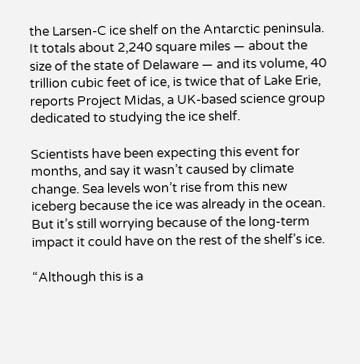the Larsen-C ice shelf on the Antarctic peninsula. It totals about 2,240 square miles — about the size of the state of Delaware — and its volume, 40 trillion cubic feet of ice, is twice that of Lake Erie, reports Project Midas, a UK-based science group dedicated to studying the ice shelf.

Scientists have been expecting this event for months, and say it wasn’t caused by climate change. Sea levels won’t rise from this new iceberg because the ice was already in the ocean. But it’s still worrying because of the long-term impact it could have on the rest of the shelf’s ice.

“Although this is a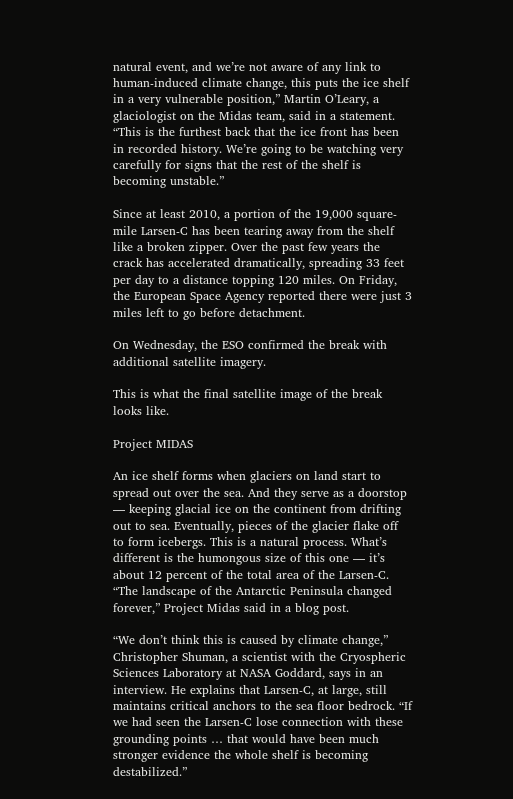natural event, and we’re not aware of any link to human-induced climate change, this puts the ice shelf in a very vulnerable position,” Martin O’Leary, a glaciologist on the Midas team, said in a statement. “This is the furthest back that the ice front has been in recorded history. We’re going to be watching very carefully for signs that the rest of the shelf is becoming unstable.”

Since at least 2010, a portion of the 19,000 square-mile Larsen-C has been tearing away from the shelf like a broken zipper. Over the past few years the crack has accelerated dramatically, spreading 33 feet per day to a distance topping 120 miles. On Friday, the European Space Agency reported there were just 3 miles left to go before detachment.

On Wednesday, the ESO confirmed the break with additional satellite imagery.

This is what the final satellite image of the break looks like.

Project MIDAS

An ice shelf forms when glaciers on land start to spread out over the sea. And they serve as a doorstop — keeping glacial ice on the continent from drifting out to sea. Eventually, pieces of the glacier flake off to form icebergs. This is a natural process. What’s different is the humongous size of this one — it’s about 12 percent of the total area of the Larsen-C. “The landscape of the Antarctic Peninsula changed forever,” Project Midas said in a blog post.

“We don’t think this is caused by climate change,” Christopher Shuman, a scientist with the Cryospheric Sciences Laboratory at NASA Goddard, says in an interview. He explains that Larsen-C, at large, still maintains critical anchors to the sea floor bedrock. “If we had seen the Larsen-C lose connection with these grounding points … that would have been much stronger evidence the whole shelf is becoming destabilized.”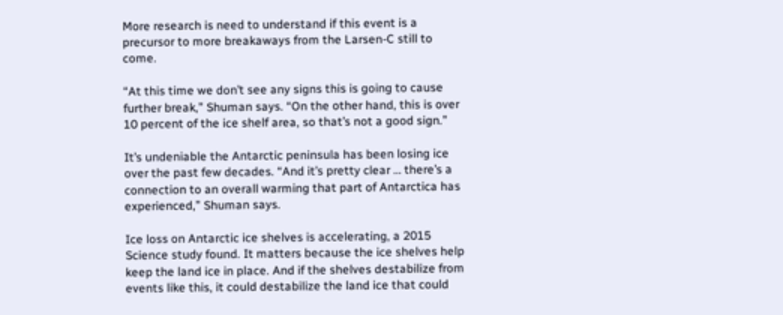More research is need to understand if this event is a precursor to more breakaways from the Larsen-C still to come.

“At this time we don’t see any signs this is going to cause further break,” Shuman says. “On the other hand, this is over 10 percent of the ice shelf area, so that’s not a good sign.”

It’s undeniable the Antarctic peninsula has been losing ice over the past few decades. “And it’s pretty clear … there’s a connection to an overall warming that part of Antarctica has experienced,” Shuman says.

Ice loss on Antarctic ice shelves is accelerating, a 2015 Science study found. It matters because the ice shelves help keep the land ice in place. And if the shelves destabilize from events like this, it could destabilize the land ice that could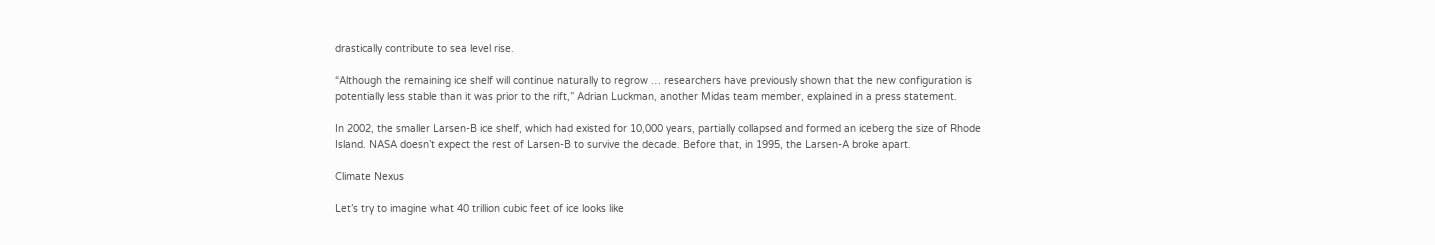drastically contribute to sea level rise.

“Although the remaining ice shelf will continue naturally to regrow … researchers have previously shown that the new configuration is potentially less stable than it was prior to the rift,” Adrian Luckman, another Midas team member, explained in a press statement.

In 2002, the smaller Larsen-B ice shelf, which had existed for 10,000 years, partially collapsed and formed an iceberg the size of Rhode Island. NASA doesn’t expect the rest of Larsen-B to survive the decade. Before that, in 1995, the Larsen-A broke apart.

Climate Nexus

Let’s try to imagine what 40 trillion cubic feet of ice looks like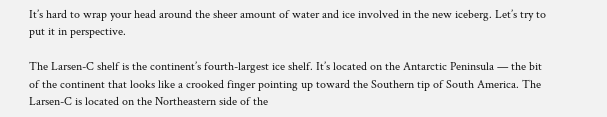It’s hard to wrap your head around the sheer amount of water and ice involved in the new iceberg. Let’s try to put it in perspective.

The Larsen-C shelf is the continent’s fourth-largest ice shelf. It’s located on the Antarctic Peninsula — the bit of the continent that looks like a crooked finger pointing up toward the Southern tip of South America. The Larsen-C is located on the Northeastern side of the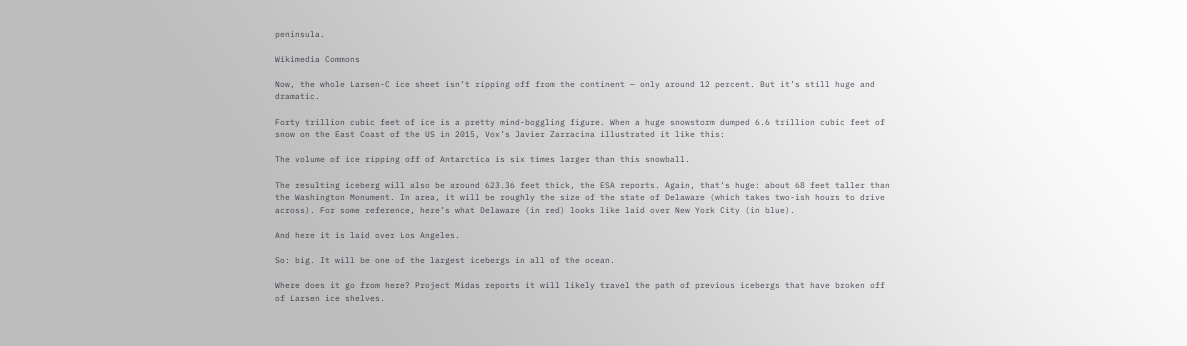peninsula.

Wikimedia Commons

Now, the whole Larsen-C ice sheet isn’t ripping off from the continent — only around 12 percent. But it’s still huge and dramatic.

Forty trillion cubic feet of ice is a pretty mind-boggling figure. When a huge snowstorm dumped 6.6 trillion cubic feet of snow on the East Coast of the US in 2015, Vox’s Javier Zarracina illustrated it like this:

The volume of ice ripping off of Antarctica is six times larger than this snowball.

The resulting iceberg will also be around 623.36 feet thick, the ESA reports. Again, that’s huge: about 68 feet taller than the Washington Monument. In area, it will be roughly the size of the state of Delaware (which takes two-ish hours to drive across). For some reference, here’s what Delaware (in red) looks like laid over New York City (in blue).

And here it is laid over Los Angeles.

So: big. It will be one of the largest icebergs in all of the ocean.

Where does it go from here? Project Midas reports it will likely travel the path of previous icebergs that have broken off of Larsen ice shelves.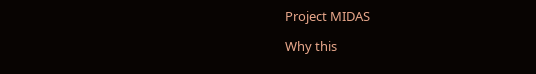Project MIDAS

Why this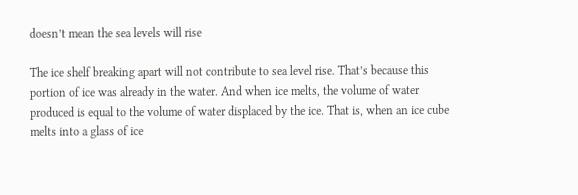doesn’t mean the sea levels will rise

The ice shelf breaking apart will not contribute to sea level rise. That’s because this portion of ice was already in the water. And when ice melts, the volume of water produced is equal to the volume of water displaced by the ice. That is, when an ice cube melts into a glass of ice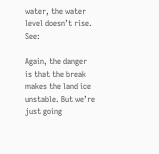water, the water level doesn’t rise. See:

Again, the danger is that the break makes the land ice unstable. But we’re just going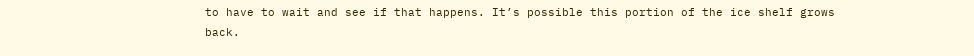to have to wait and see if that happens. It’s possible this portion of the ice shelf grows back.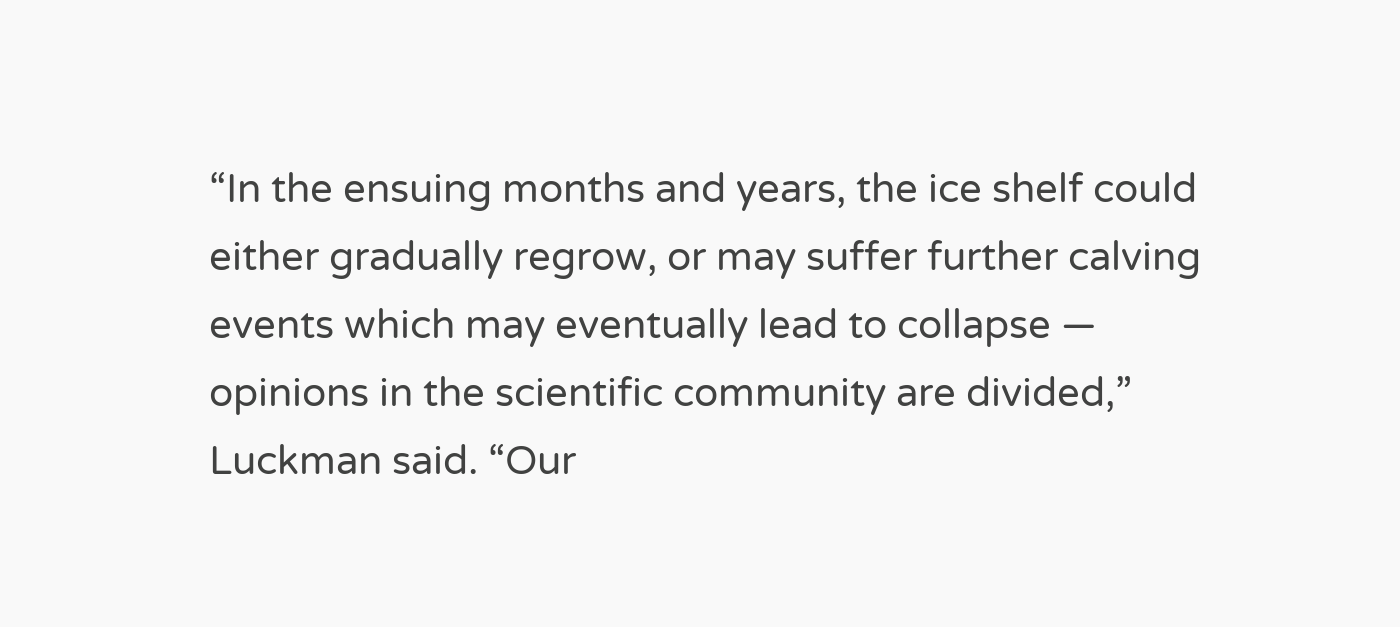“In the ensuing months and years, the ice shelf could either gradually regrow, or may suffer further calving events which may eventually lead to collapse — opinions in the scientific community are divided,” Luckman said. “Our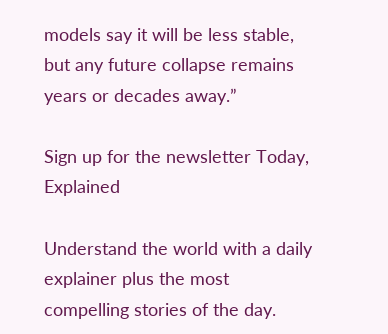models say it will be less stable, but any future collapse remains years or decades away.”

Sign up for the newsletter Today, Explained

Understand the world with a daily explainer plus the most compelling stories of the day.